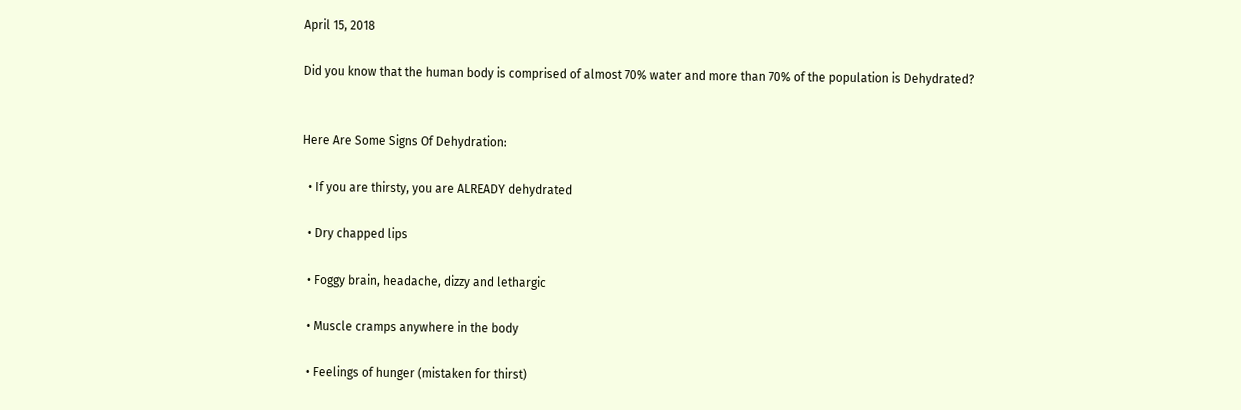April 15, 2018

Did you know that the human body is comprised of almost 70% water and more than 70% of the population is Dehydrated?


Here Are Some Signs Of Dehydration:

  • If you are thirsty, you are ALREADY dehydrated

  • Dry chapped lips

  • Foggy brain, headache, dizzy and lethargic

  • Muscle cramps anywhere in the body

  • Feelings of hunger (mistaken for thirst)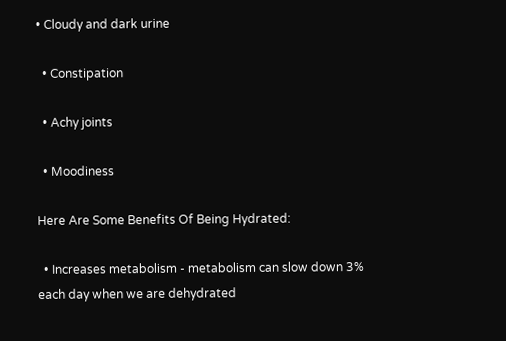• Cloudy and dark urine

  • Constipation

  • Achy joints

  • Moodiness

Here Are Some Benefits Of Being Hydrated:

  • Increases metabolism - metabolism can slow down 3% each day when we are dehydrated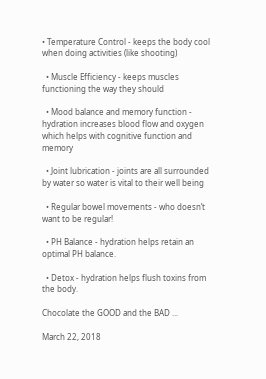• Temperature Control - keeps the body cool when doing activities (like shooting)

  • Muscle Efficiency - keeps muscles functioning the way they should

  • Mood balance and memory function - hydration increases blood flow and oxygen which helps with cognitive function and memory

  • Joint lubrication - joints are all surrounded by water so water is vital to their well being

  • Regular bowel movements - who doesn’t want to be regular!

  • PH Balance - hydration helps retain an optimal PH balance.

  • Detox - hydration helps flush toxins from the body.

Chocolate the GOOD and the BAD ...

March 22, 2018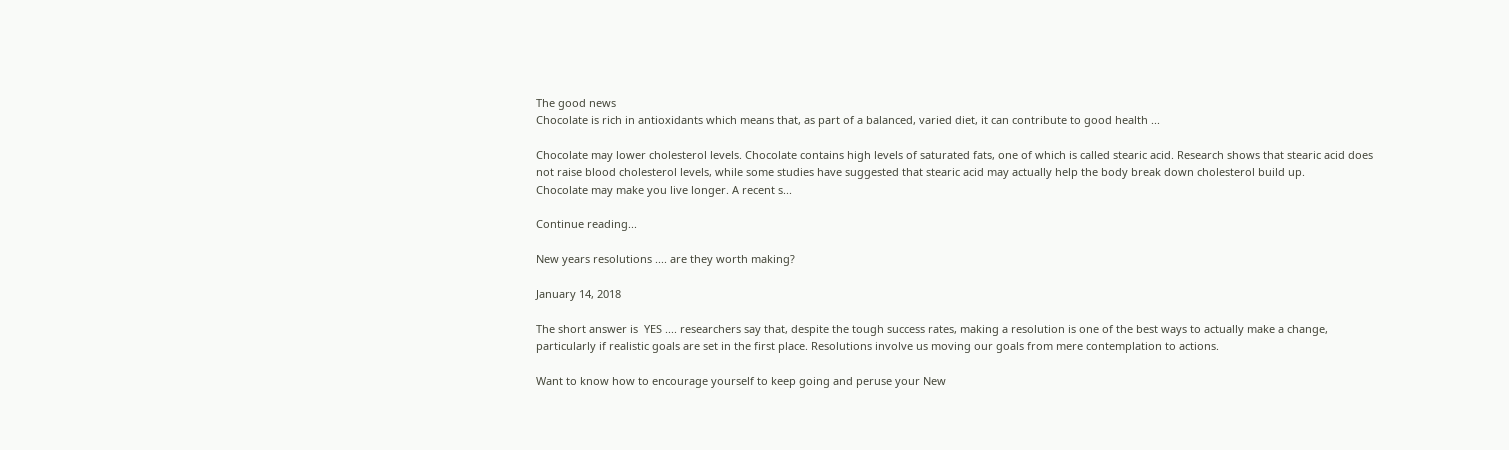The good news
Chocolate is rich in antioxidants which means that, as part of a balanced, varied diet, it can contribute to good health ...

Chocolate may lower cholesterol levels. Chocolate contains high levels of saturated fats, one of which is called stearic acid. Research shows that stearic acid does not raise blood cholesterol levels, while some studies have suggested that stearic acid may actually help the body break down cholesterol build up.
Chocolate may make you live longer. A recent s...

Continue reading...

New years resolutions .... are they worth making?

January 14, 2018

The short answer is  YES .... researchers say that, despite the tough success rates, making a resolution is one of the best ways to actually make a change, particularly if realistic goals are set in the first place. Resolutions involve us moving our goals from mere contemplation to actions.

Want to know how to encourage yourself to keep going and peruse your New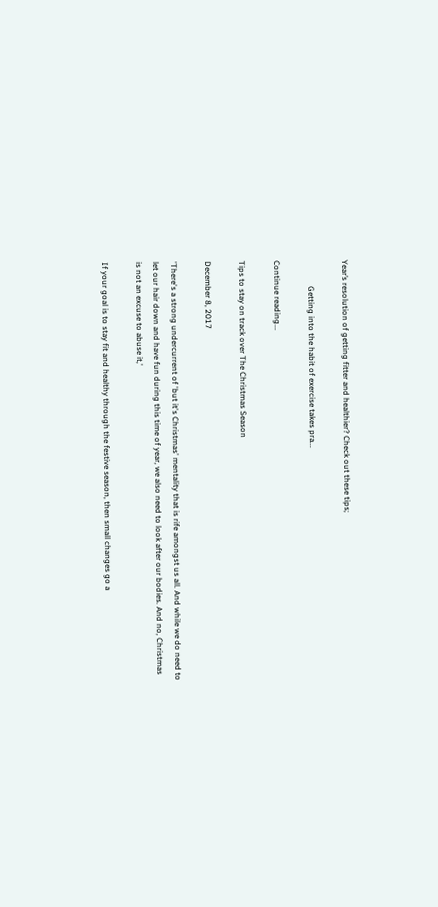Year’s resolution of getting fitter and healthier? Check out these tips;

             Getting into the habit of exercise takes pra...

Continue reading...

Tips to stay on track over The Christmas Season

December 8, 2017

'There's a strong undercurrent of 'but it's Christmas' mentality that is rife amongst us all. And while we do need to let our hair down and have fun during this time of year, we also need to look after our bodies. And no, Christmas is not an excuse to abuse it,'

If your goal is to stay fit and healthy through the festive season, then small changes go a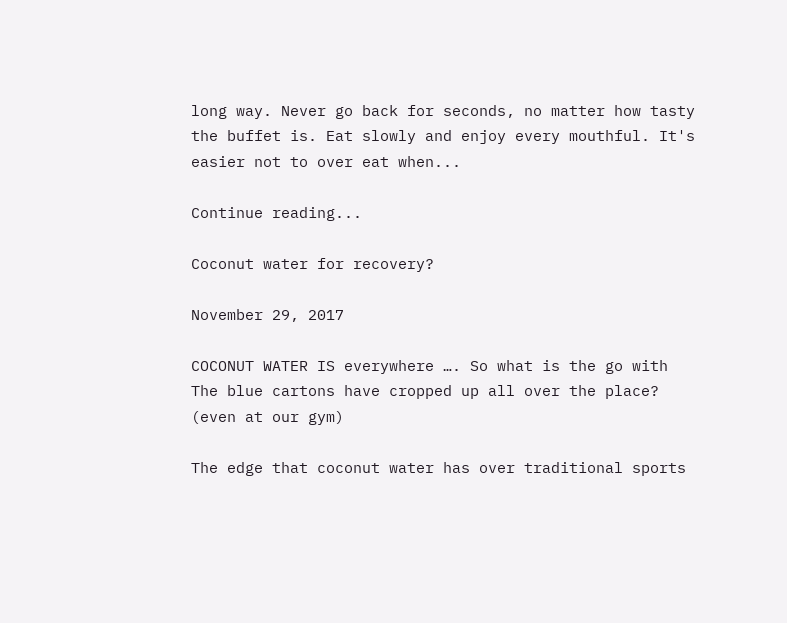long way. Never go back for seconds, no matter how tasty the buffet is. Eat slowly and enjoy every mouthful. It's easier not to over eat when...

Continue reading...

Coconut water for recovery?

November 29, 2017

COCONUT WATER IS everywhere …. So what is the go with  The blue cartons have cropped up all over the place? (even at our gym)

The edge that coconut water has over traditional sports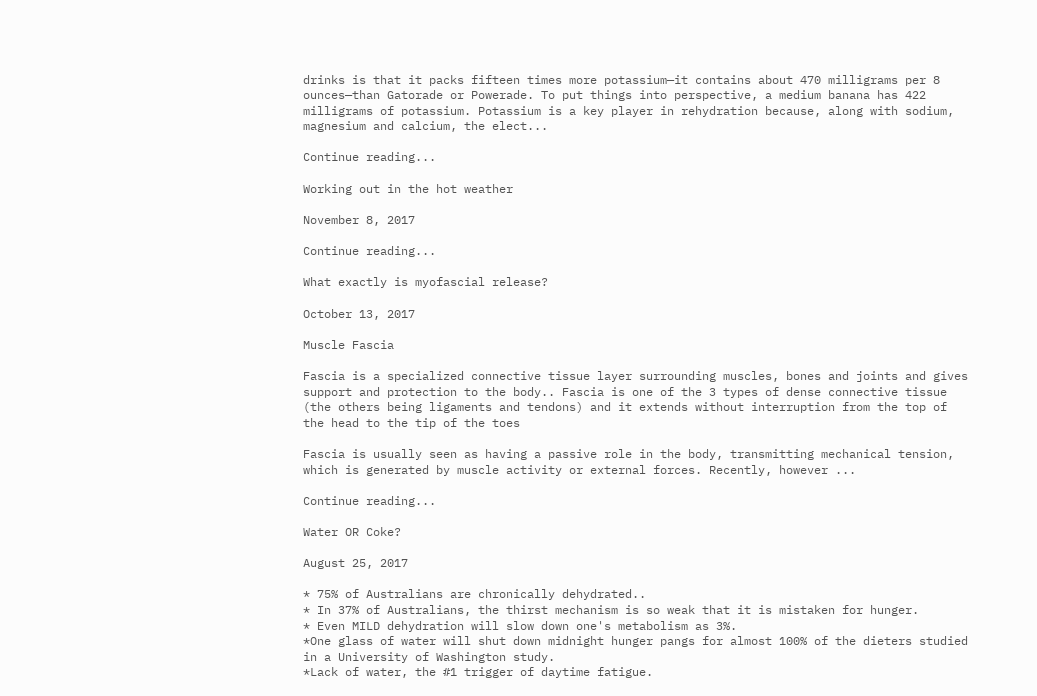drinks is that it packs fifteen times more potassium—it contains about 470 milligrams per 8 ounces—than Gatorade or Powerade. To put things into perspective, a medium banana has 422 milligrams of potassium. Potassium is a key player in rehydration because, along with sodium, magnesium and calcium, the elect...

Continue reading...

Working out in the hot weather

November 8, 2017

Continue reading...

What exactly is myofascial release?

October 13, 2017

Muscle Fascia

Fascia is a specialized connective tissue layer surrounding muscles, bones and joints and gives support and protection to the body.. Fascia is one of the 3 types of dense connective tissue (the others being ligaments and tendons) and it extends without interruption from the top of the head to the tip of the toes

Fascia is usually seen as having a passive role in the body, transmitting mechanical tension, which is generated by muscle activity or external forces. Recently, however ...

Continue reading...

Water OR Coke?

August 25, 2017

* 75% of Australians are chronically dehydrated..
* In 37% of Australians, the thirst mechanism is so weak that it is mistaken for hunger.
* Even MILD dehydration will slow down one's metabolism as 3%.
*One glass of water will shut down midnight hunger pangs for almost 100% of the dieters studied in a University of Washington study.
*Lack of water, the #1 trigger of daytime fatigue.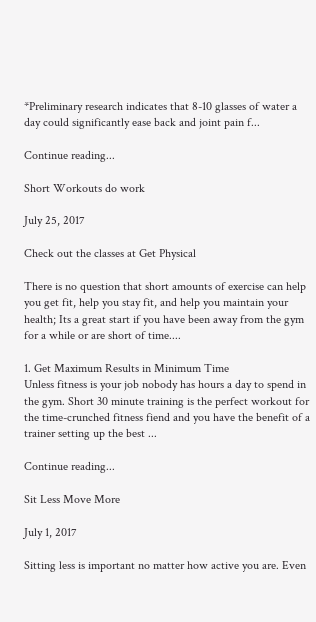*Preliminary research indicates that 8-10 glasses of water a day could significantly ease back and joint pain f...

Continue reading...

Short Workouts do work

July 25, 2017

Check out the classes at Get Physical

There is no question that short amounts of exercise can help you get fit, help you stay fit, and help you maintain your health; Its a great start if you have been away from the gym for a while or are short of time....

1. Get Maximum Results in Minimum Time
Unless fitness is your job nobody has hours a day to spend in the gym. Short 30 minute training is the perfect workout for the time-crunched fitness fiend and you have the benefit of a trainer setting up the best ...

Continue reading...

Sit Less Move More

July 1, 2017

Sitting less is important no matter how active you are. Even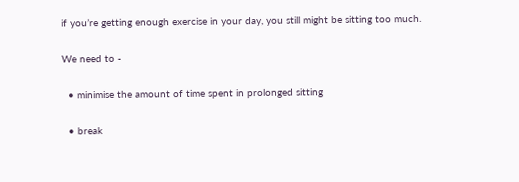if you’re getting enough exercise in your day, you still might be sitting too much.

We need to -

  • minimise the amount of time spent in prolonged sitting

  • break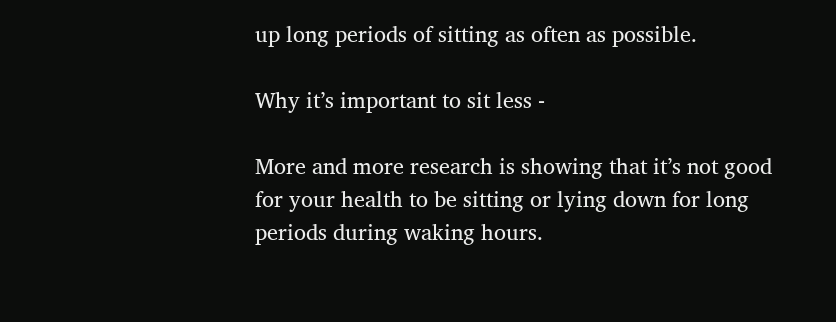up long periods of sitting as often as possible.

Why it’s important to sit less -

More and more research is showing that it’s not good for your health to be sitting or lying down for long periods during waking hours.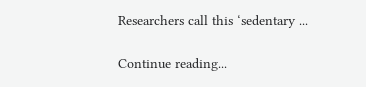Researchers call this ‘sedentary ...

Continue reading...